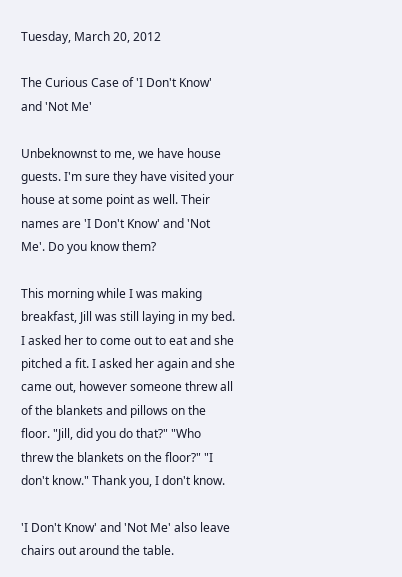Tuesday, March 20, 2012

The Curious Case of 'I Don't Know' and 'Not Me'

Unbeknownst to me, we have house guests. I'm sure they have visited your house at some point as well. Their names are 'I Don't Know' and 'Not Me'. Do you know them?

This morning while I was making breakfast, Jill was still laying in my bed. I asked her to come out to eat and she pitched a fit. I asked her again and she came out, however someone threw all of the blankets and pillows on the floor. "Jill, did you do that?" "Who threw the blankets on the floor?" "I don't know." Thank you, I don't know.

'I Don't Know' and 'Not Me' also leave chairs out around the table.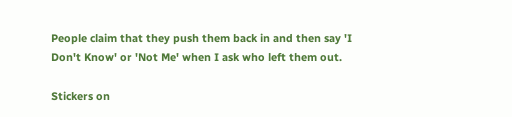People claim that they push them back in and then say 'I Don't Know' or 'Not Me' when I ask who left them out.

Stickers on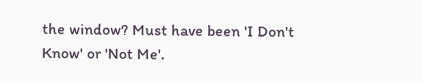the window? Must have been 'I Don't Know' or 'Not Me'.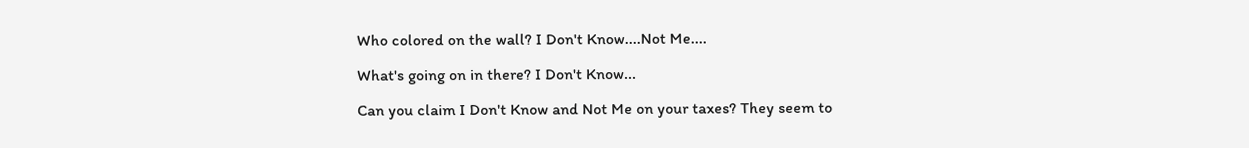Who colored on the wall? I Don't Know....Not Me....

What's going on in there? I Don't Know...

Can you claim I Don't Know and Not Me on your taxes? They seem to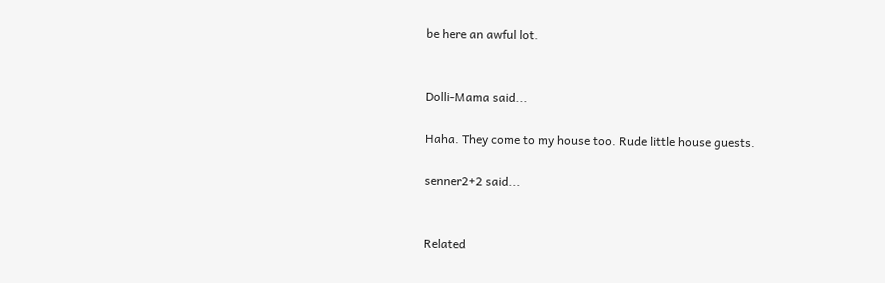be here an awful lot.


Dolli-Mama said...

Haha. They come to my house too. Rude little house guests.

senner2+2 said...


Related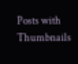Posts with Thumbnails